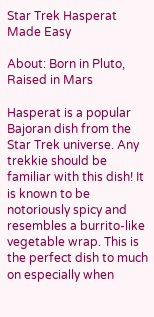Star Trek Hasperat Made Easy

About: Born in Pluto, Raised in Mars

Hasperat is a popular Bajoran dish from the Star Trek universe. Any trekkie should be familiar with this dish! It is known to be notoriously spicy and resembles a burrito-like vegetable wrap. This is the perfect dish to much on especially when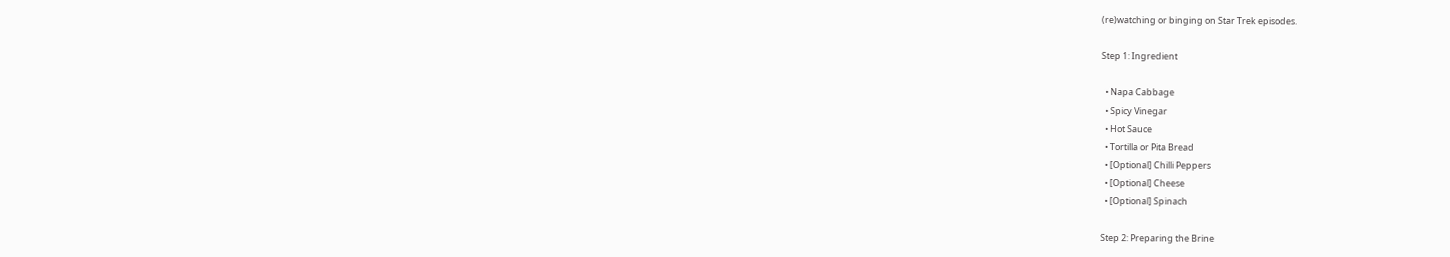(re)watching or binging on Star Trek episodes.

Step 1: Ingredient

  • Napa Cabbage
  • Spicy Vinegar
  • Hot Sauce
  • Tortilla or Pita Bread
  • [Optional] Chilli Peppers
  • [Optional] Cheese
  • [Optional] Spinach

Step 2: Preparing the Brine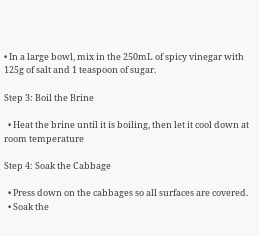• In a large bowl, mix in the 250mL of spicy vinegar with 125g of salt and 1 teaspoon of sugar.

Step 3: Boil the Brine

  • Heat the brine until it is boiling, then let it cool down at room temperature

Step 4: Soak the Cabbage

  • Press down on the cabbages so all surfaces are covered.
  • Soak the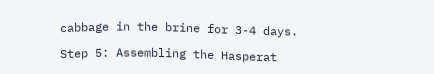cabbage in the brine for 3-4 days.

Step 5: Assembling the Hasperat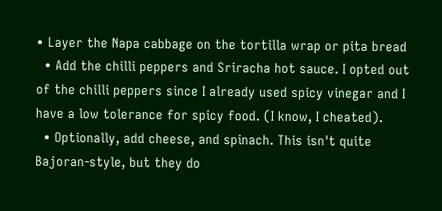• Layer the Napa cabbage on the tortilla wrap or pita bread
  • Add the chilli peppers and Sriracha hot sauce. I opted out of the chilli peppers since I already used spicy vinegar and I have a low tolerance for spicy food. (I know, I cheated).
  • Optionally, add cheese, and spinach. This isn't quite Bajoran-style, but they do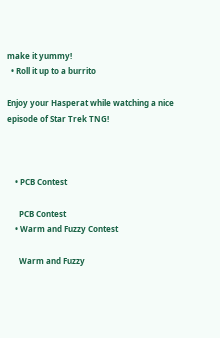make it yummy!
  • Roll it up to a burrito

Enjoy your Hasperat while watching a nice episode of Star Trek TNG!



    • PCB Contest

      PCB Contest
    • Warm and Fuzzy Contest

      Warm and Fuzzy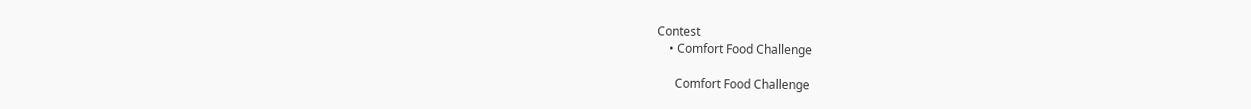Contest
    • Comfort Food Challenge

      Comfort Food Challenge